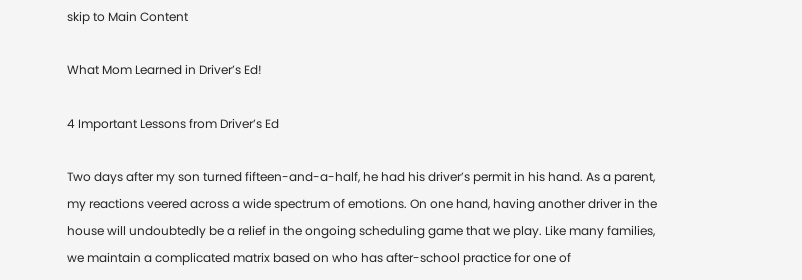skip to Main Content

What Mom Learned in Driver’s Ed!

4 Important Lessons from Driver’s Ed

Two days after my son turned fifteen-and-a-half, he had his driver’s permit in his hand. As a parent, my reactions veered across a wide spectrum of emotions. On one hand, having another driver in the house will undoubtedly be a relief in the ongoing scheduling game that we play. Like many families, we maintain a complicated matrix based on who has after-school practice for one of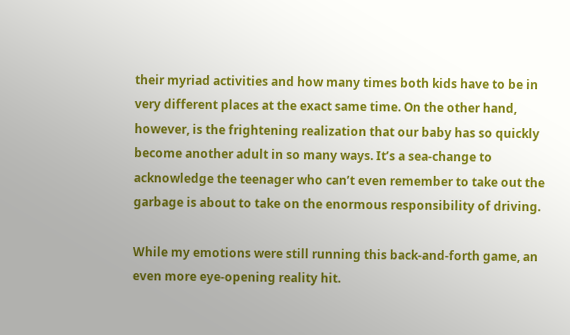their myriad activities and how many times both kids have to be in very different places at the exact same time. On the other hand, however, is the frightening realization that our baby has so quickly become another adult in so many ways. It’s a sea-change to acknowledge the teenager who can’t even remember to take out the garbage is about to take on the enormous responsibility of driving.

While my emotions were still running this back-and-forth game, an even more eye-opening reality hit.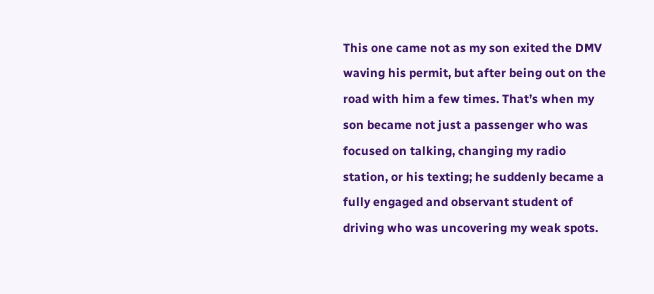This one came not as my son exited the DMV waving his permit, but after being out on the road with him a few times. That’s when my son became not just a passenger who was focused on talking, changing my radio station, or his texting; he suddenly became a fully engaged and observant student of driving who was uncovering my weak spots.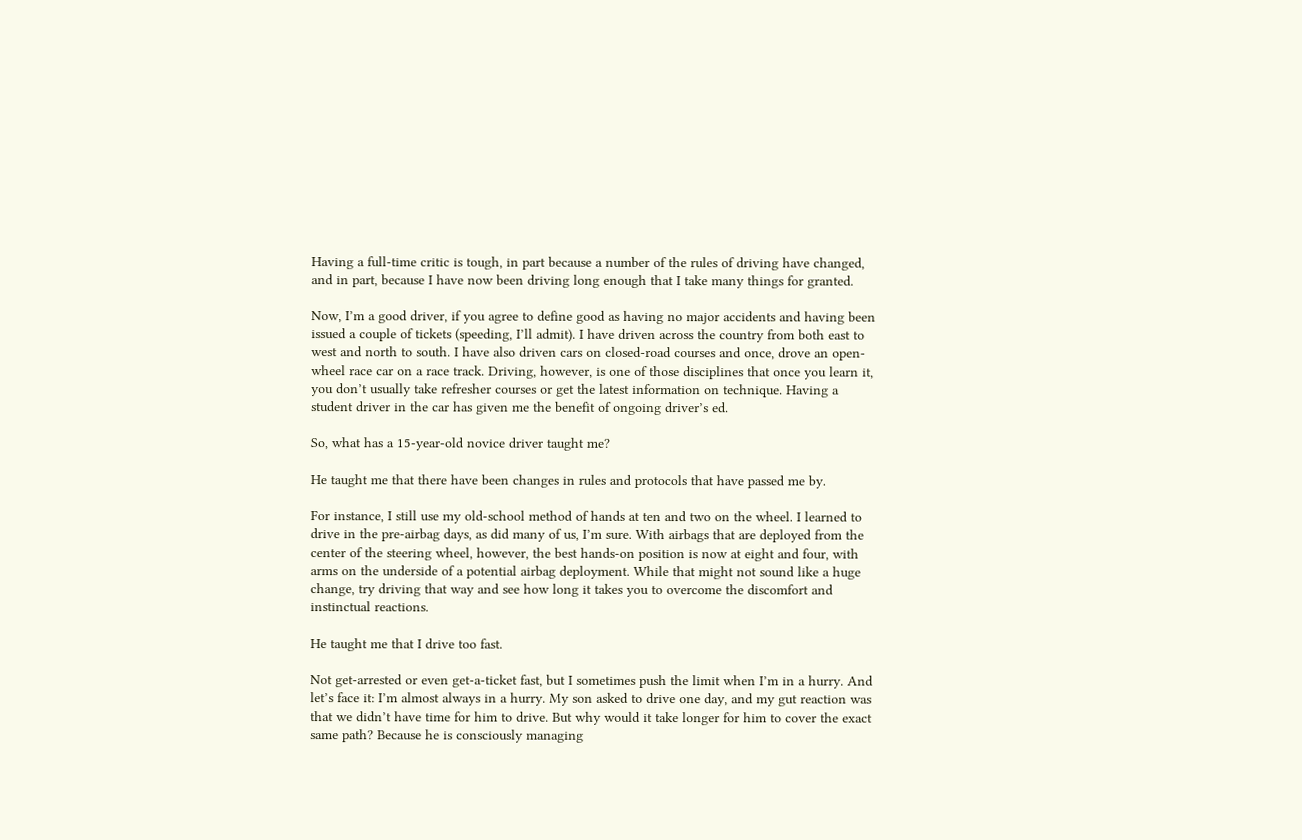Having a full-time critic is tough, in part because a number of the rules of driving have changed, and in part, because I have now been driving long enough that I take many things for granted.

Now, I’m a good driver, if you agree to define good as having no major accidents and having been issued a couple of tickets (speeding, I’ll admit). I have driven across the country from both east to west and north to south. I have also driven cars on closed-road courses and once, drove an open-wheel race car on a race track. Driving, however, is one of those disciplines that once you learn it, you don’t usually take refresher courses or get the latest information on technique. Having a student driver in the car has given me the benefit of ongoing driver’s ed.

So, what has a 15-year-old novice driver taught me?

He taught me that there have been changes in rules and protocols that have passed me by.

For instance, I still use my old-school method of hands at ten and two on the wheel. I learned to drive in the pre-airbag days, as did many of us, I’m sure. With airbags that are deployed from the center of the steering wheel, however, the best hands-on position is now at eight and four, with arms on the underside of a potential airbag deployment. While that might not sound like a huge change, try driving that way and see how long it takes you to overcome the discomfort and instinctual reactions.

He taught me that I drive too fast.

Not get-arrested or even get-a-ticket fast, but I sometimes push the limit when I’m in a hurry. And let’s face it: I’m almost always in a hurry. My son asked to drive one day, and my gut reaction was that we didn’t have time for him to drive. But why would it take longer for him to cover the exact same path? Because he is consciously managing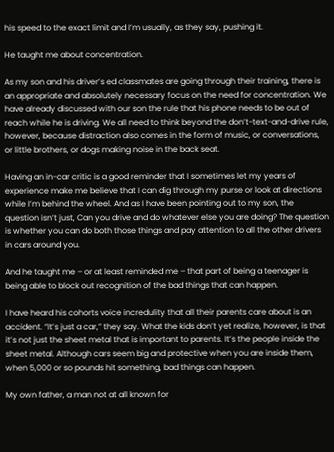his speed to the exact limit and I’m usually, as they say, pushing it.

He taught me about concentration.

As my son and his driver’s ed classmates are going through their training, there is an appropriate and absolutely necessary focus on the need for concentration. We have already discussed with our son the rule that his phone needs to be out of reach while he is driving. We all need to think beyond the don’t-text-and-drive rule, however, because distraction also comes in the form of music, or conversations, or little brothers, or dogs making noise in the back seat.

Having an in-car critic is a good reminder that I sometimes let my years of experience make me believe that I can dig through my purse or look at directions while I’m behind the wheel. And as I have been pointing out to my son, the question isn’t just, Can you drive and do whatever else you are doing? The question is whether you can do both those things and pay attention to all the other drivers in cars around you.

And he taught me – or at least reminded me – that part of being a teenager is being able to block out recognition of the bad things that can happen.

I have heard his cohorts voice incredulity that all their parents care about is an accident. “It’s just a car,” they say. What the kids don’t yet realize, however, is that it’s not just the sheet metal that is important to parents. It’s the people inside the sheet metal. Although cars seem big and protective when you are inside them, when 5,000 or so pounds hit something, bad things can happen.

My own father, a man not at all known for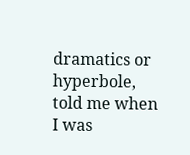dramatics or hyperbole, told me when I was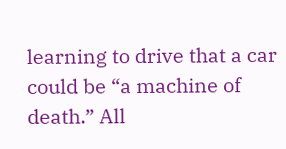learning to drive that a car could be “a machine of death.” All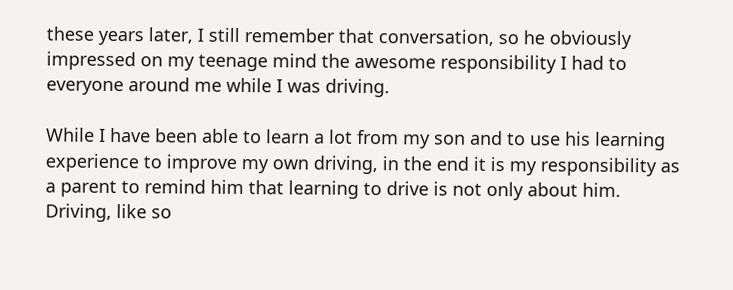these years later, I still remember that conversation, so he obviously impressed on my teenage mind the awesome responsibility I had to everyone around me while I was driving.

While I have been able to learn a lot from my son and to use his learning experience to improve my own driving, in the end it is my responsibility as a parent to remind him that learning to drive is not only about him. Driving, like so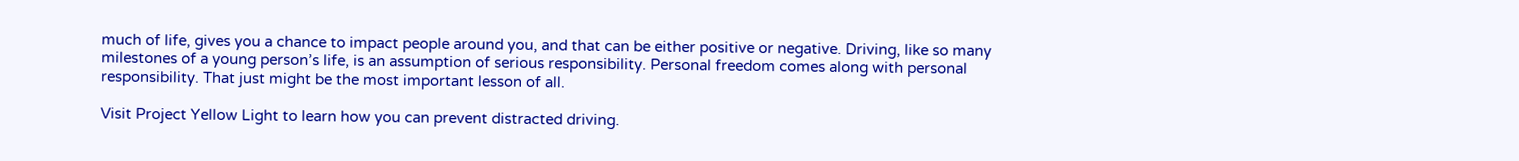much of life, gives you a chance to impact people around you, and that can be either positive or negative. Driving, like so many milestones of a young person’s life, is an assumption of serious responsibility. Personal freedom comes along with personal responsibility. That just might be the most important lesson of all.

Visit Project Yellow Light to learn how you can prevent distracted driving.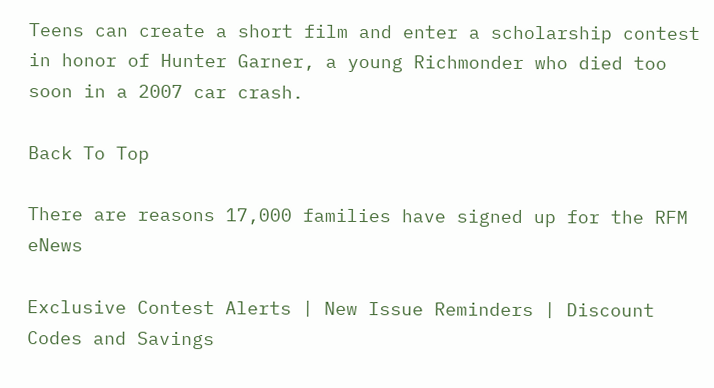Teens can create a short film and enter a scholarship contest in honor of Hunter Garner, a young Richmonder who died too soon in a 2007 car crash.

Back To Top

There are reasons 17,000 families have signed up for the RFM eNews

Exclusive Contest Alerts | New Issue Reminders | Discount Codes and Savings